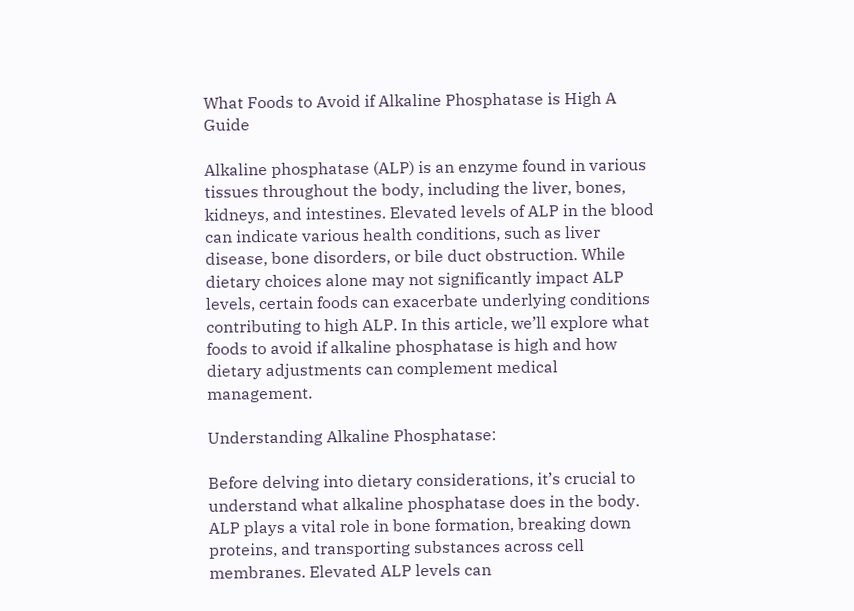What Foods to Avoid if Alkaline Phosphatase is High A Guide

Alkaline phosphatase (ALP) is an enzyme found in various tissues throughout the body, including the liver, bones, kidneys, and intestines. Elevated levels of ALP in the blood can indicate various health conditions, such as liver disease, bone disorders, or bile duct obstruction. While dietary choices alone may not significantly impact ALP levels, certain foods can exacerbate underlying conditions contributing to high ALP. In this article, we’ll explore what foods to avoid if alkaline phosphatase is high and how dietary adjustments can complement medical management.

Understanding Alkaline Phosphatase:

Before delving into dietary considerations, it’s crucial to understand what alkaline phosphatase does in the body. ALP plays a vital role in bone formation, breaking down proteins, and transporting substances across cell membranes. Elevated ALP levels can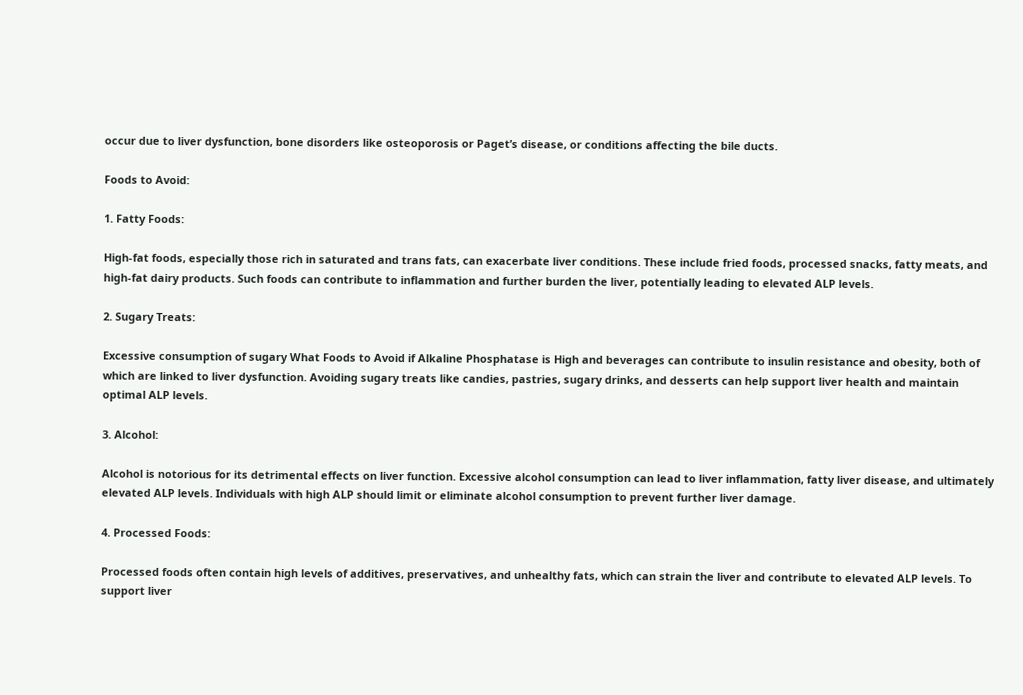occur due to liver dysfunction, bone disorders like osteoporosis or Paget’s disease, or conditions affecting the bile ducts.

Foods to Avoid:

1. Fatty Foods:

High-fat foods, especially those rich in saturated and trans fats, can exacerbate liver conditions. These include fried foods, processed snacks, fatty meats, and high-fat dairy products. Such foods can contribute to inflammation and further burden the liver, potentially leading to elevated ALP levels.

2. Sugary Treats:

Excessive consumption of sugary What Foods to Avoid if Alkaline Phosphatase is High and beverages can contribute to insulin resistance and obesity, both of which are linked to liver dysfunction. Avoiding sugary treats like candies, pastries, sugary drinks, and desserts can help support liver health and maintain optimal ALP levels.

3. Alcohol:

Alcohol is notorious for its detrimental effects on liver function. Excessive alcohol consumption can lead to liver inflammation, fatty liver disease, and ultimately elevated ALP levels. Individuals with high ALP should limit or eliminate alcohol consumption to prevent further liver damage.

4. Processed Foods:

Processed foods often contain high levels of additives, preservatives, and unhealthy fats, which can strain the liver and contribute to elevated ALP levels. To support liver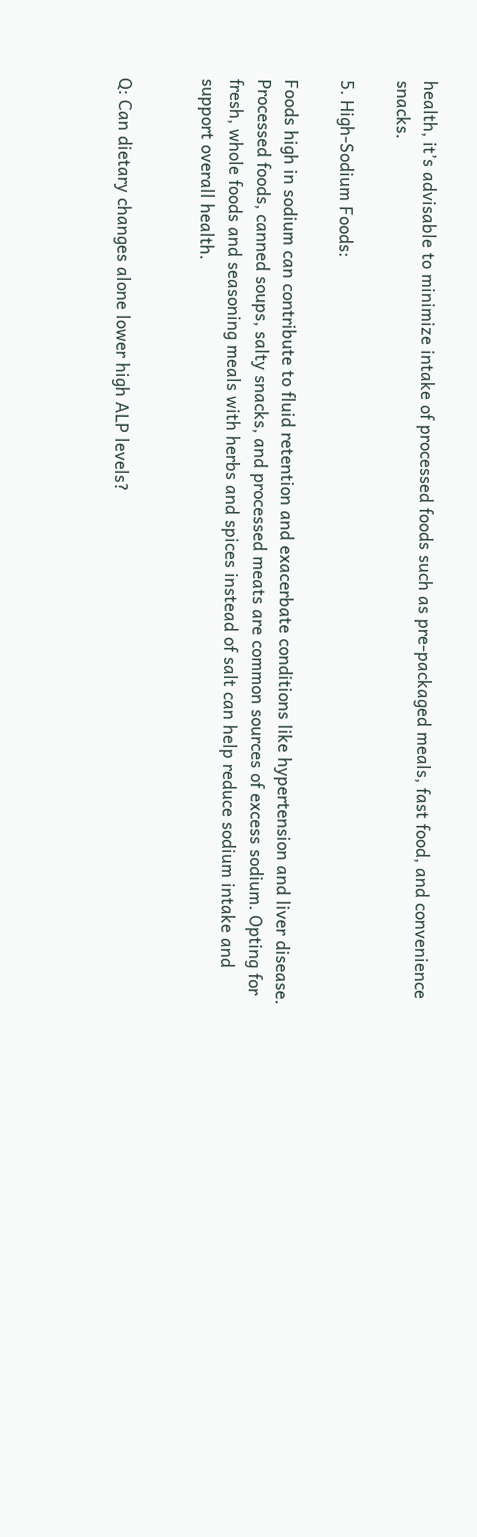health, it’s advisable to minimize intake of processed foods such as pre-packaged meals, fast food, and convenience snacks.

5. High-Sodium Foods:

Foods high in sodium can contribute to fluid retention and exacerbate conditions like hypertension and liver disease. Processed foods, canned soups, salty snacks, and processed meats are common sources of excess sodium. Opting for fresh, whole foods and seasoning meals with herbs and spices instead of salt can help reduce sodium intake and support overall health.


Q: Can dietary changes alone lower high ALP levels?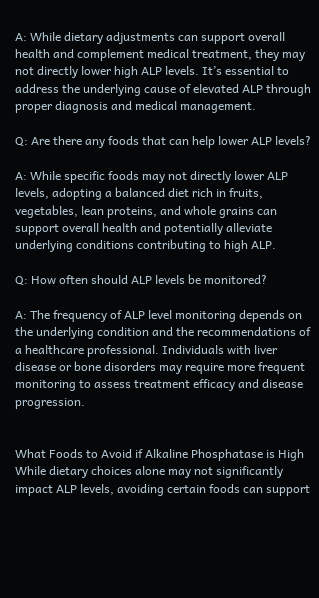A: While dietary adjustments can support overall health and complement medical treatment, they may not directly lower high ALP levels. It’s essential to address the underlying cause of elevated ALP through proper diagnosis and medical management.

Q: Are there any foods that can help lower ALP levels?

A: While specific foods may not directly lower ALP levels, adopting a balanced diet rich in fruits, vegetables, lean proteins, and whole grains can support overall health and potentially alleviate underlying conditions contributing to high ALP.

Q: How often should ALP levels be monitored?

A: The frequency of ALP level monitoring depends on the underlying condition and the recommendations of a healthcare professional. Individuals with liver disease or bone disorders may require more frequent monitoring to assess treatment efficacy and disease progression.


What Foods to Avoid if Alkaline Phosphatase is High While dietary choices alone may not significantly impact ALP levels, avoiding certain foods can support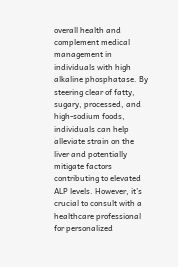overall health and complement medical management in individuals with high alkaline phosphatase. By steering clear of fatty, sugary, processed, and high-sodium foods, individuals can help alleviate strain on the liver and potentially mitigate factors contributing to elevated ALP levels. However, it’s crucial to consult with a healthcare professional for personalized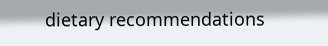dietary recommendations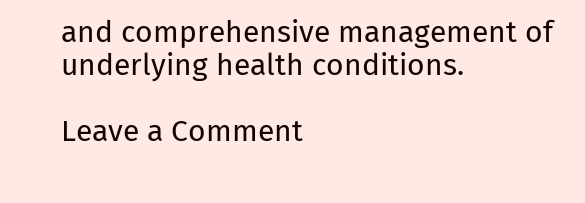and comprehensive management of underlying health conditions.

Leave a Comment